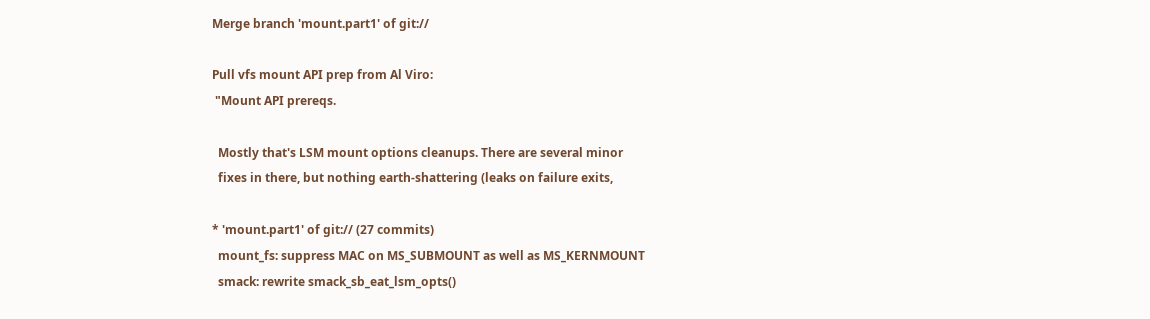Merge branch 'mount.part1' of git://

Pull vfs mount API prep from Al Viro:
 "Mount API prereqs.

  Mostly that's LSM mount options cleanups. There are several minor
  fixes in there, but nothing earth-shattering (leaks on failure exits,

* 'mount.part1' of git:// (27 commits)
  mount_fs: suppress MAC on MS_SUBMOUNT as well as MS_KERNMOUNT
  smack: rewrite smack_sb_eat_lsm_opts()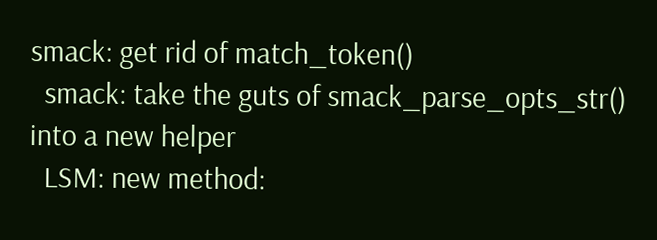smack: get rid of match_token()
  smack: take the guts of smack_parse_opts_str() into a new helper
  LSM: new method: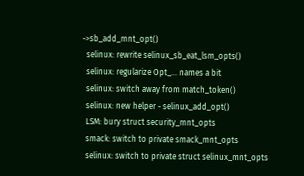->sb_add_mnt_opt()
  selinux: rewrite selinux_sb_eat_lsm_opts()
  selinux: regularize Opt_... names a bit
  selinux: switch away from match_token()
  selinux: new helper - selinux_add_opt()
  LSM: bury struct security_mnt_opts
  smack: switch to private smack_mnt_opts
  selinux: switch to private struct selinux_mnt_opts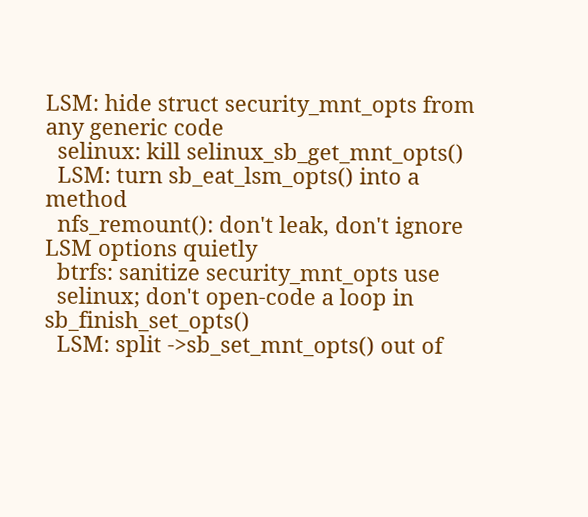LSM: hide struct security_mnt_opts from any generic code
  selinux: kill selinux_sb_get_mnt_opts()
  LSM: turn sb_eat_lsm_opts() into a method
  nfs_remount(): don't leak, don't ignore LSM options quietly
  btrfs: sanitize security_mnt_opts use
  selinux; don't open-code a loop in sb_finish_set_opts()
  LSM: split ->sb_set_mnt_opts() out of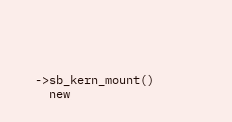->sb_kern_mount()
  new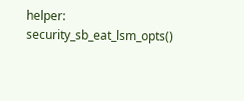helper: security_sb_eat_lsm_opts()